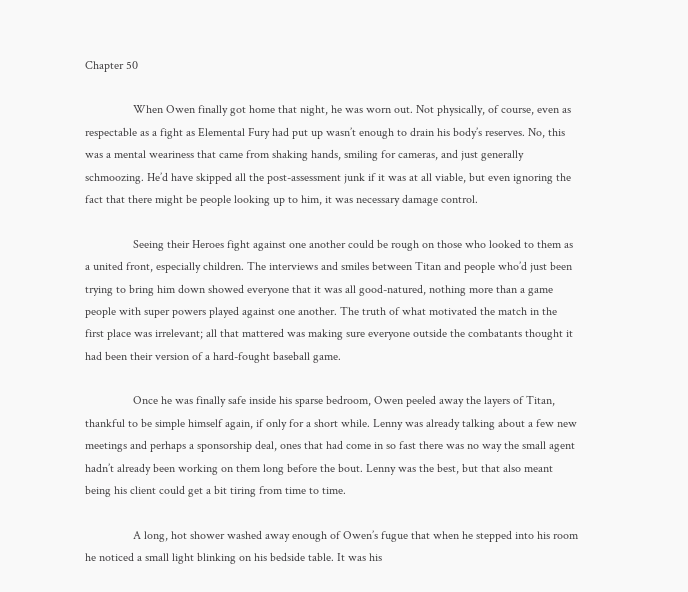Chapter 50

                When Owen finally got home that night, he was worn out. Not physically, of course, even as respectable as a fight as Elemental Fury had put up wasn’t enough to drain his body’s reserves. No, this was a mental weariness that came from shaking hands, smiling for cameras, and just generally schmoozing. He’d have skipped all the post-assessment junk if it was at all viable, but even ignoring the fact that there might be people looking up to him, it was necessary damage control.

                Seeing their Heroes fight against one another could be rough on those who looked to them as a united front, especially children. The interviews and smiles between Titan and people who’d just been trying to bring him down showed everyone that it was all good-natured, nothing more than a game people with super powers played against one another. The truth of what motivated the match in the first place was irrelevant; all that mattered was making sure everyone outside the combatants thought it had been their version of a hard-fought baseball game.

                Once he was finally safe inside his sparse bedroom, Owen peeled away the layers of Titan, thankful to be simple himself again, if only for a short while. Lenny was already talking about a few new meetings and perhaps a sponsorship deal, ones that had come in so fast there was no way the small agent hadn’t already been working on them long before the bout. Lenny was the best, but that also meant being his client could get a bit tiring from time to time.

                A long, hot shower washed away enough of Owen’s fugue that when he stepped into his room he noticed a small light blinking on his bedside table. It was his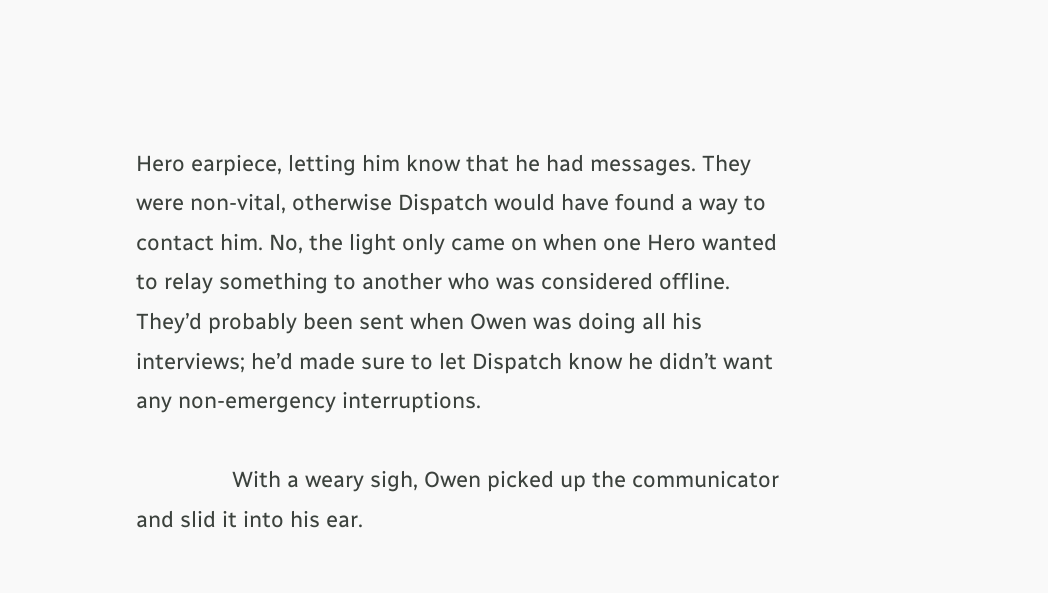Hero earpiece, letting him know that he had messages. They were non-vital, otherwise Dispatch would have found a way to contact him. No, the light only came on when one Hero wanted to relay something to another who was considered offline. They’d probably been sent when Owen was doing all his interviews; he’d made sure to let Dispatch know he didn’t want any non-emergency interruptions.

                With a weary sigh, Owen picked up the communicator and slid it into his ear.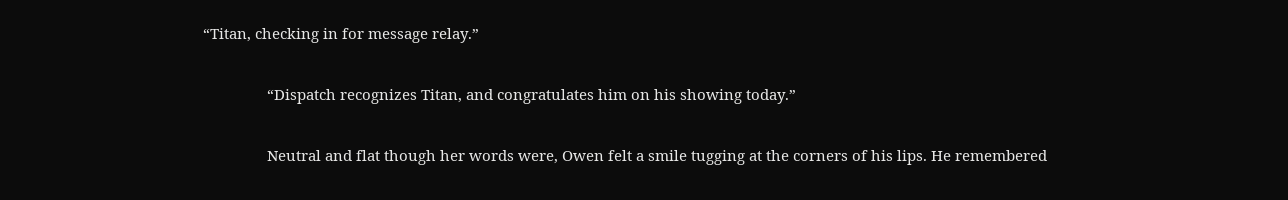“Titan, checking in for message relay.”

                “Dispatch recognizes Titan, and congratulates him on his showing today.”

                Neutral and flat though her words were, Owen felt a smile tugging at the corners of his lips. He remembered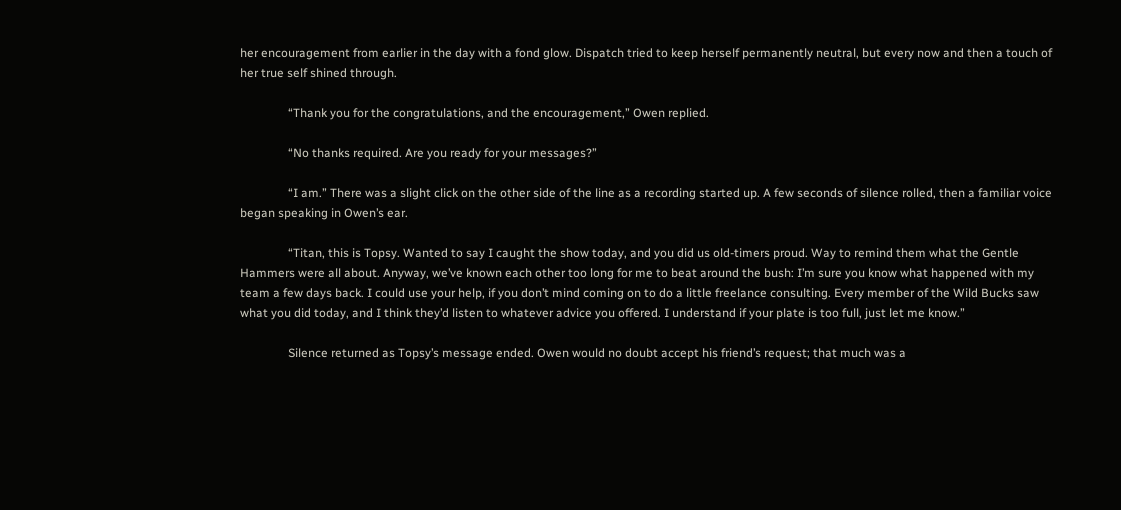her encouragement from earlier in the day with a fond glow. Dispatch tried to keep herself permanently neutral, but every now and then a touch of her true self shined through.

                “Thank you for the congratulations, and the encouragement,” Owen replied.

                “No thanks required. Are you ready for your messages?”

                “I am.” There was a slight click on the other side of the line as a recording started up. A few seconds of silence rolled, then a familiar voice began speaking in Owen’s ear.

                “Titan, this is Topsy. Wanted to say I caught the show today, and you did us old-timers proud. Way to remind them what the Gentle Hammers were all about. Anyway, we’ve known each other too long for me to beat around the bush: I’m sure you know what happened with my team a few days back. I could use your help, if you don’t mind coming on to do a little freelance consulting. Every member of the Wild Bucks saw what you did today, and I think they’d listen to whatever advice you offered. I understand if your plate is too full, just let me know.”

                Silence returned as Topsy’s message ended. Owen would no doubt accept his friend’s request; that much was a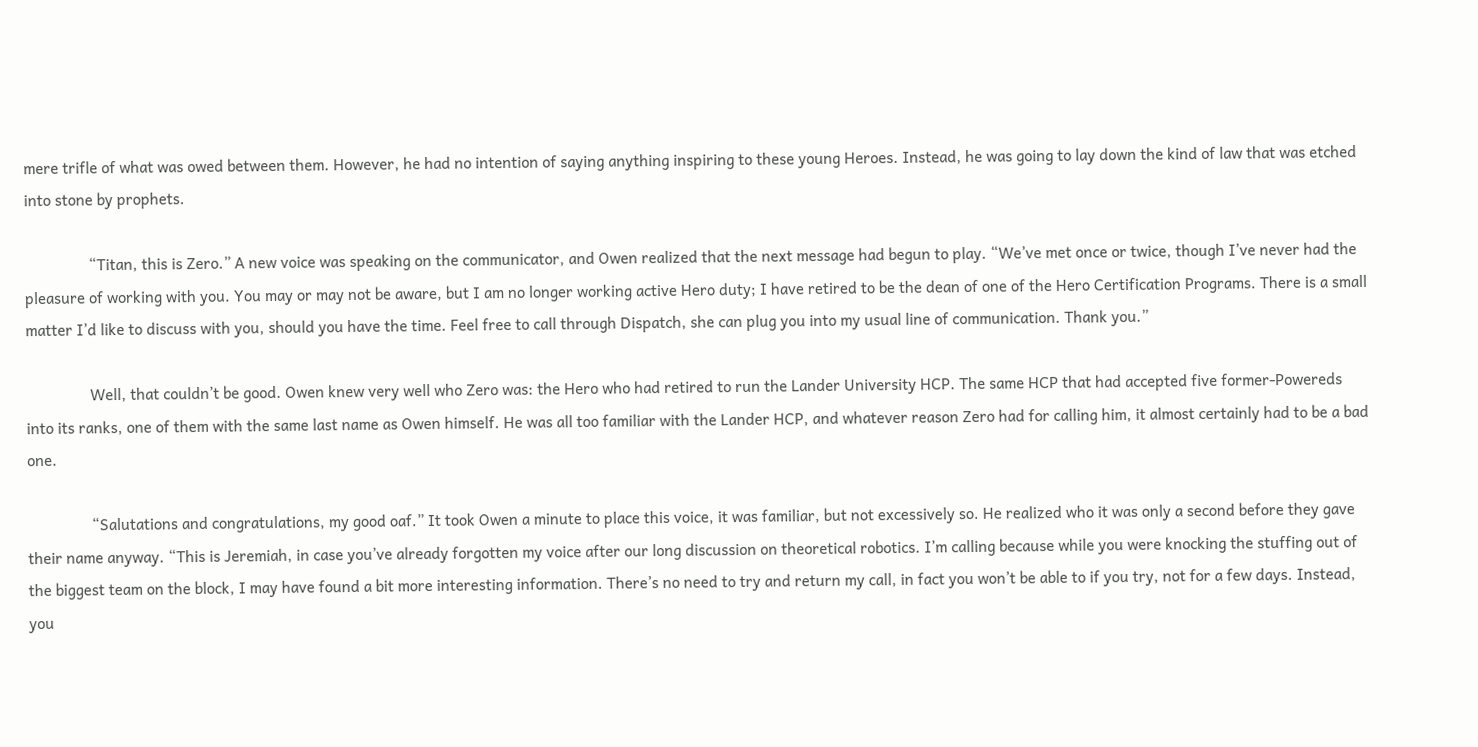mere trifle of what was owed between them. However, he had no intention of saying anything inspiring to these young Heroes. Instead, he was going to lay down the kind of law that was etched into stone by prophets.

                “Titan, this is Zero.” A new voice was speaking on the communicator, and Owen realized that the next message had begun to play. “We’ve met once or twice, though I’ve never had the pleasure of working with you. You may or may not be aware, but I am no longer working active Hero duty; I have retired to be the dean of one of the Hero Certification Programs. There is a small matter I’d like to discuss with you, should you have the time. Feel free to call through Dispatch, she can plug you into my usual line of communication. Thank you.”

                Well, that couldn’t be good. Owen knew very well who Zero was: the Hero who had retired to run the Lander University HCP. The same HCP that had accepted five former-Powereds into its ranks, one of them with the same last name as Owen himself. He was all too familiar with the Lander HCP, and whatever reason Zero had for calling him, it almost certainly had to be a bad one.

                “Salutations and congratulations, my good oaf.” It took Owen a minute to place this voice, it was familiar, but not excessively so. He realized who it was only a second before they gave their name anyway. “This is Jeremiah, in case you’ve already forgotten my voice after our long discussion on theoretical robotics. I’m calling because while you were knocking the stuffing out of the biggest team on the block, I may have found a bit more interesting information. There’s no need to try and return my call, in fact you won’t be able to if you try, not for a few days. Instead, you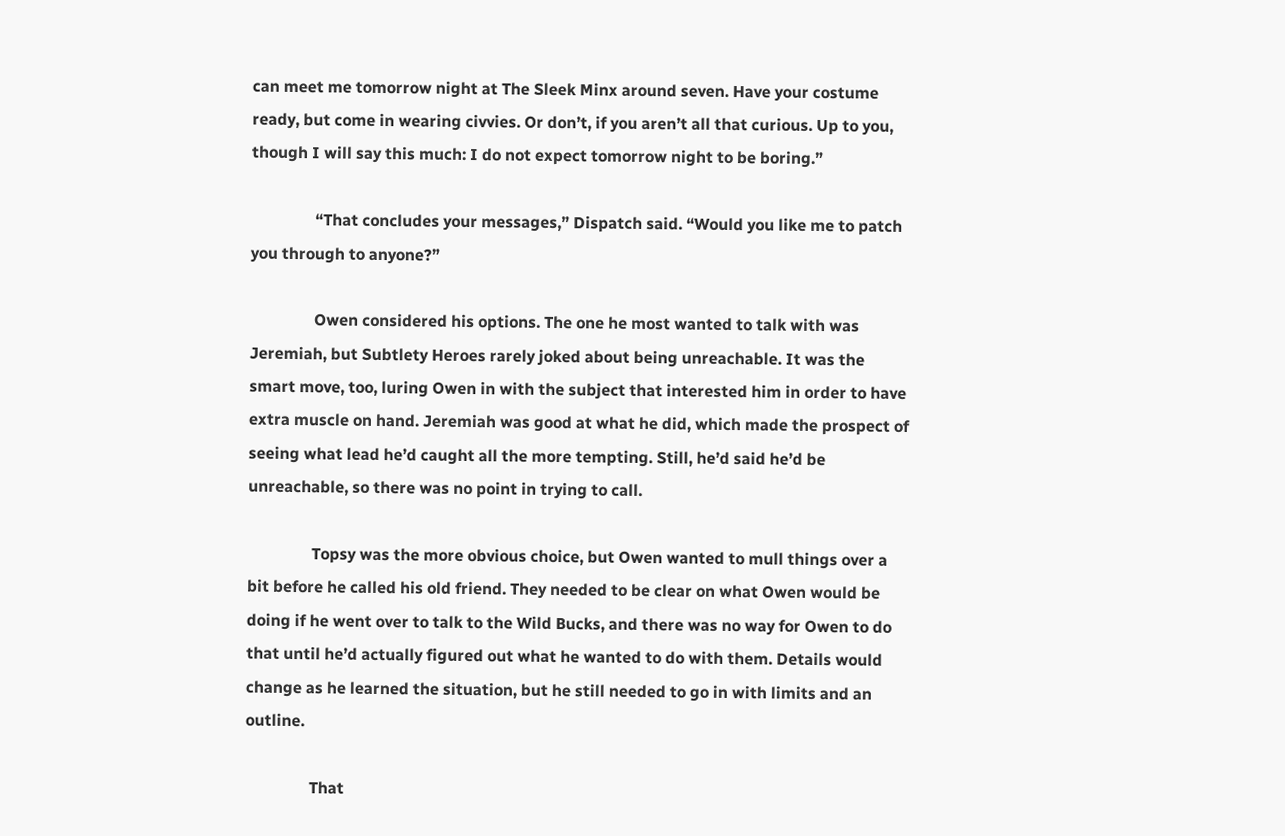can meet me tomorrow night at The Sleek Minx around seven. Have your costume ready, but come in wearing civvies. Or don’t, if you aren’t all that curious. Up to you, though I will say this much: I do not expect tomorrow night to be boring.”

                “That concludes your messages,” Dispatch said. “Would you like me to patch you through to anyone?”

                Owen considered his options. The one he most wanted to talk with was Jeremiah, but Subtlety Heroes rarely joked about being unreachable. It was the smart move, too, luring Owen in with the subject that interested him in order to have extra muscle on hand. Jeremiah was good at what he did, which made the prospect of seeing what lead he’d caught all the more tempting. Still, he’d said he’d be unreachable, so there was no point in trying to call.

                Topsy was the more obvious choice, but Owen wanted to mull things over a bit before he called his old friend. They needed to be clear on what Owen would be doing if he went over to talk to the Wild Bucks, and there was no way for Owen to do that until he’d actually figured out what he wanted to do with them. Details would change as he learned the situation, but he still needed to go in with limits and an outline.

                That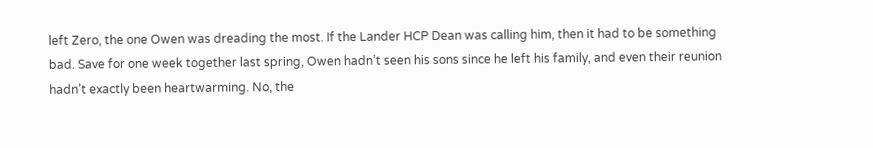left Zero, the one Owen was dreading the most. If the Lander HCP Dean was calling him, then it had to be something bad. Save for one week together last spring, Owen hadn’t seen his sons since he left his family, and even their reunion hadn’t exactly been heartwarming. No, the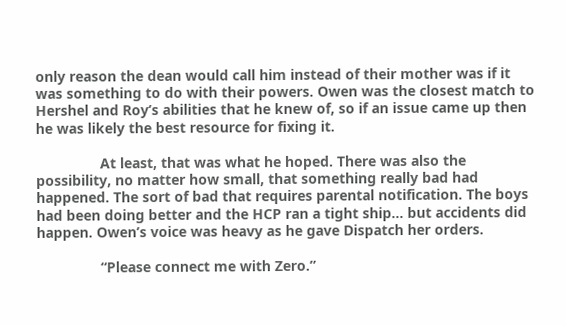only reason the dean would call him instead of their mother was if it was something to do with their powers. Owen was the closest match to Hershel and Roy’s abilities that he knew of, so if an issue came up then he was likely the best resource for fixing it.

                At least, that was what he hoped. There was also the possibility, no matter how small, that something really bad had happened. The sort of bad that requires parental notification. The boys had been doing better and the HCP ran a tight ship… but accidents did happen. Owen’s voice was heavy as he gave Dispatch her orders.

                “Please connect me with Zero.”